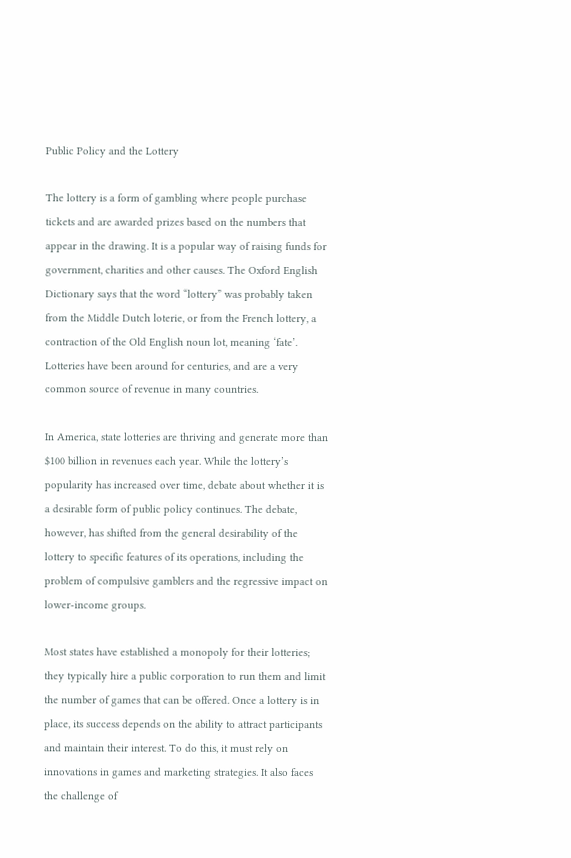Public Policy and the Lottery

The lottery is a form of gambling where people purchase tickets and are awarded prizes based on the numbers that appear in the drawing. It is a popular way of raising funds for government, charities and other causes. The Oxford English Dictionary says that the word “lottery” was probably taken from the Middle Dutch loterie, or from the French lottery, a contraction of the Old English noun lot, meaning ‘fate’. Lotteries have been around for centuries, and are a very common source of revenue in many countries.

In America, state lotteries are thriving and generate more than $100 billion in revenues each year. While the lottery’s popularity has increased over time, debate about whether it is a desirable form of public policy continues. The debate, however, has shifted from the general desirability of the lottery to specific features of its operations, including the problem of compulsive gamblers and the regressive impact on lower-income groups.

Most states have established a monopoly for their lotteries; they typically hire a public corporation to run them and limit the number of games that can be offered. Once a lottery is in place, its success depends on the ability to attract participants and maintain their interest. To do this, it must rely on innovations in games and marketing strategies. It also faces the challenge of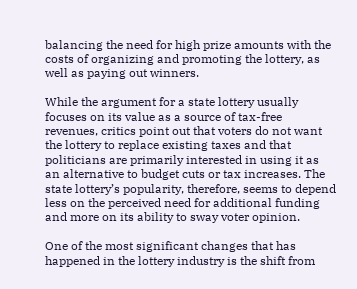balancing the need for high prize amounts with the costs of organizing and promoting the lottery, as well as paying out winners.

While the argument for a state lottery usually focuses on its value as a source of tax-free revenues, critics point out that voters do not want the lottery to replace existing taxes and that politicians are primarily interested in using it as an alternative to budget cuts or tax increases. The state lottery’s popularity, therefore, seems to depend less on the perceived need for additional funding and more on its ability to sway voter opinion.

One of the most significant changes that has happened in the lottery industry is the shift from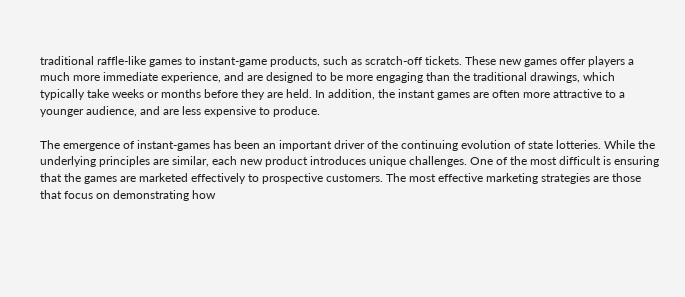traditional raffle-like games to instant-game products, such as scratch-off tickets. These new games offer players a much more immediate experience, and are designed to be more engaging than the traditional drawings, which typically take weeks or months before they are held. In addition, the instant games are often more attractive to a younger audience, and are less expensive to produce.

The emergence of instant-games has been an important driver of the continuing evolution of state lotteries. While the underlying principles are similar, each new product introduces unique challenges. One of the most difficult is ensuring that the games are marketed effectively to prospective customers. The most effective marketing strategies are those that focus on demonstrating how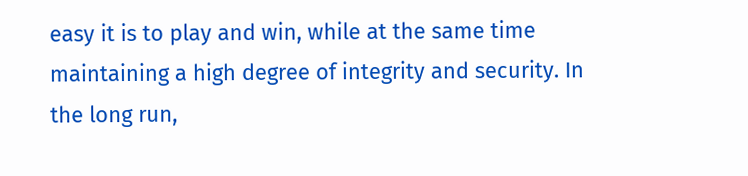easy it is to play and win, while at the same time maintaining a high degree of integrity and security. In the long run,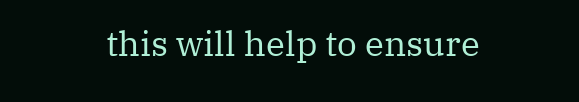this will help to ensure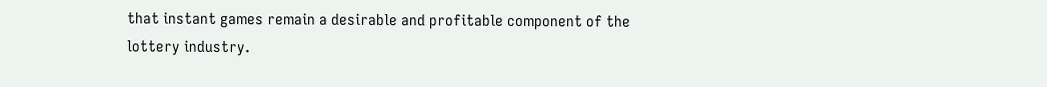that instant games remain a desirable and profitable component of the lottery industry.